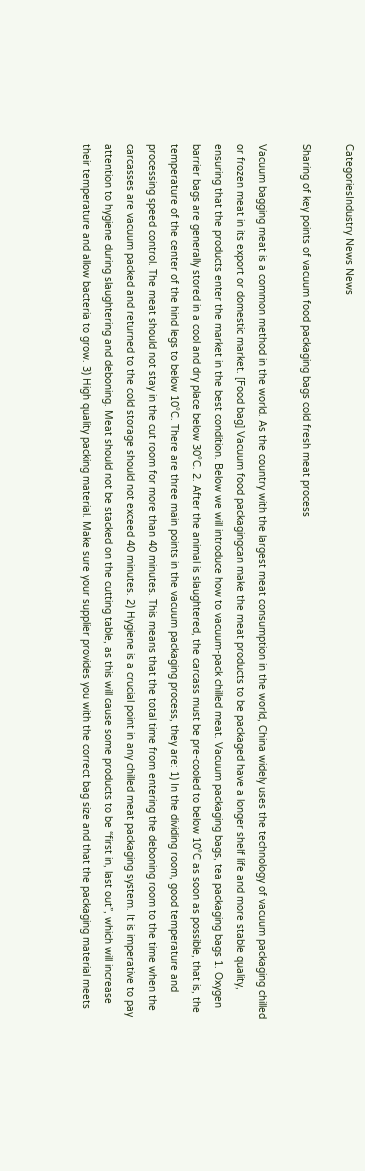CategoriesIndustry News News

Sharing of key points of vacuum food packaging bags cold fresh meat process

Vacuum bagging meat is a common method in the world. As the country with the largest meat consumption in the world, China widely uses the technology of vacuum packaging chilled or frozen meat in its export or domestic market. [Food bag] Vacuum food packagingcan make the meat products to be packaged have a longer shelf life and more stable quality, ensuring that the products enter the market in the best condition. Below we will introduce how to vacuum-pack chilled meat. Vacuum packaging bags, tea packaging bags 1. Oxygen barrier bags are generally stored in a cool and dry place below 30°C. 2. After the animal is slaughtered, the carcass must be pre-cooled to below 10°C as soon as possible, that is, the temperature of the center of the hind legs to below 10°C. There are three main points in the vacuum packaging process, they are: 1) In the dividing room, good temperature and processing speed control. The meat should not stay in the cut room for more than 40 minutes. This means that the total time from entering the deboning room to the time when the carcasses are vacuum packed and returned to the cold storage should not exceed 40 minutes. 2) Hygiene is a crucial point in any chilled meat packaging system. It is imperative to pay attention to hygiene during slaughtering and deboning. Meat should not be stacked on the cutting table, as this will cause some products to be “first in, last out”, which will increase their temperature and allow bacteria to grow. 3) High quality packing material. Make sure your supplier provides you with the correct bag size and that the packaging material meets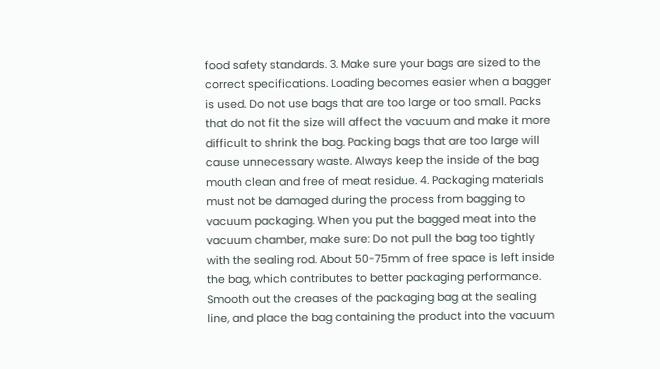food safety standards. 3. Make sure your bags are sized to the correct specifications. Loading becomes easier when a bagger is used. Do not use bags that are too large or too small. Packs that do not fit the size will affect the vacuum and make it more difficult to shrink the bag. Packing bags that are too large will cause unnecessary waste. Always keep the inside of the bag mouth clean and free of meat residue. 4. Packaging materials must not be damaged during the process from bagging to vacuum packaging. When you put the bagged meat into the vacuum chamber, make sure: Do not pull the bag too tightly with the sealing rod. About 50-75mm of free space is left inside the bag, which contributes to better packaging performance. Smooth out the creases of the packaging bag at the sealing line, and place the bag containing the product into the vacuum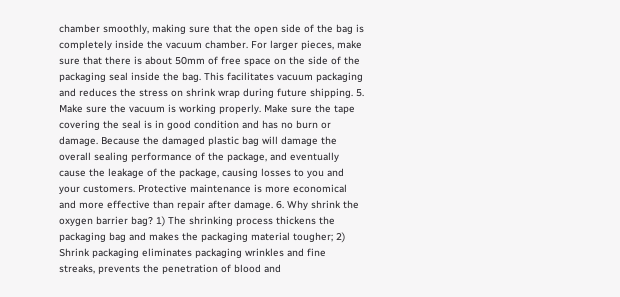chamber smoothly, making sure that the open side of the bag is completely inside the vacuum chamber. For larger pieces, make sure that there is about 50mm of free space on the side of the packaging seal inside the bag. This facilitates vacuum packaging and reduces the stress on shrink wrap during future shipping. 5. Make sure the vacuum is working properly. Make sure the tape covering the seal is in good condition and has no burn or damage. Because the damaged plastic bag will damage the overall sealing performance of the package, and eventually cause the leakage of the package, causing losses to you and your customers. Protective maintenance is more economical and more effective than repair after damage. 6. Why shrink the oxygen barrier bag? 1) The shrinking process thickens the packaging bag and makes the packaging material tougher; 2) Shrink packaging eliminates packaging wrinkles and fine streaks, prevents the penetration of blood and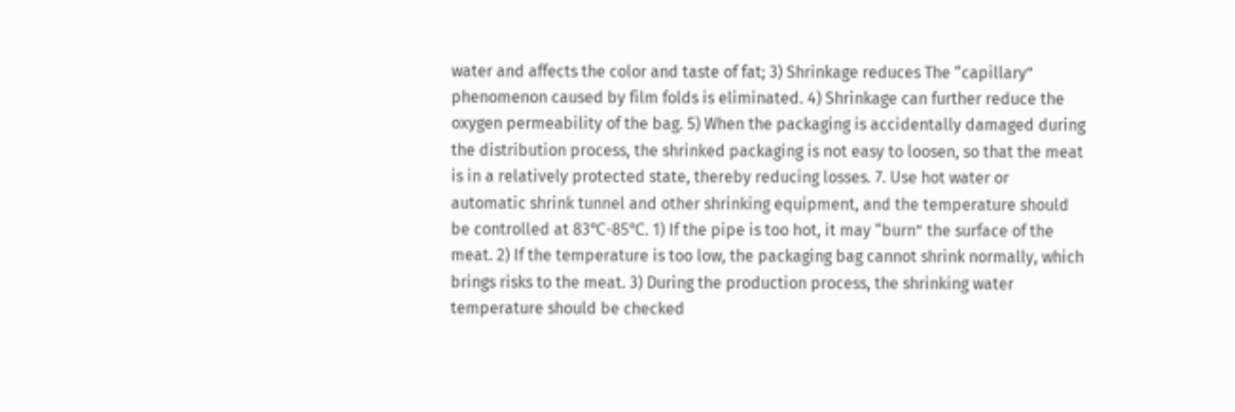water and affects the color and taste of fat; 3) Shrinkage reduces The “capillary” phenomenon caused by film folds is eliminated. 4) Shrinkage can further reduce the oxygen permeability of the bag. 5) When the packaging is accidentally damaged during the distribution process, the shrinked packaging is not easy to loosen, so that the meat is in a relatively protected state, thereby reducing losses. 7. Use hot water or automatic shrink tunnel and other shrinking equipment, and the temperature should be controlled at 83℃-85℃. 1) If the pipe is too hot, it may “burn” the surface of the meat. 2) If the temperature is too low, the packaging bag cannot shrink normally, which brings risks to the meat. 3) During the production process, the shrinking water temperature should be checked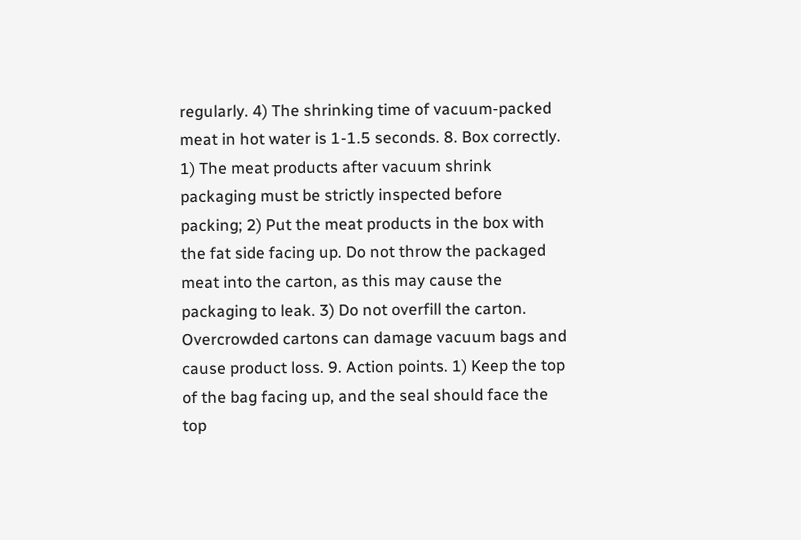regularly. 4) The shrinking time of vacuum-packed meat in hot water is 1-1.5 seconds. 8. Box correctly. 1) The meat products after vacuum shrink packaging must be strictly inspected before packing; 2) Put the meat products in the box with the fat side facing up. Do not throw the packaged meat into the carton, as this may cause the packaging to leak. 3) Do not overfill the carton. Overcrowded cartons can damage vacuum bags and cause product loss. 9. Action points. 1) Keep the top of the bag facing up, and the seal should face the top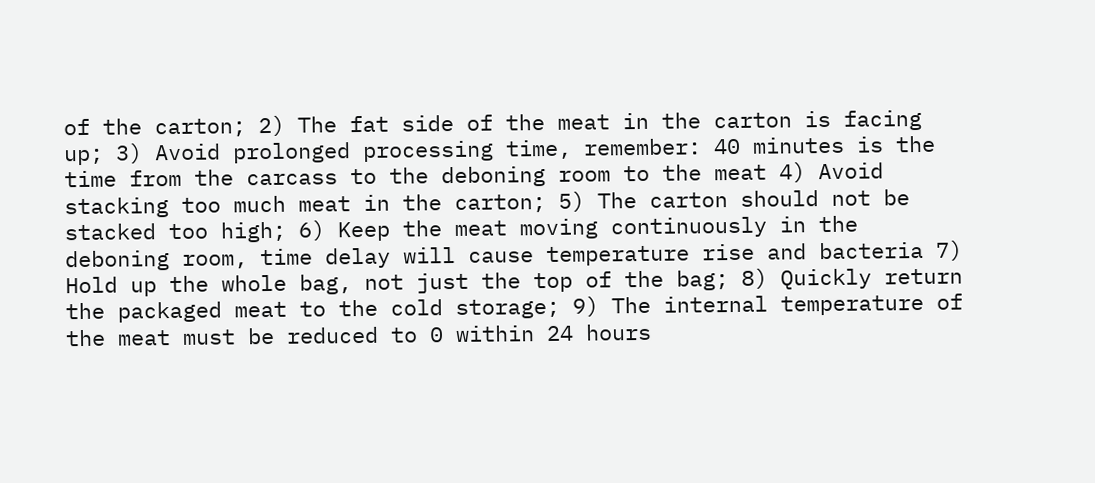of the carton; 2) The fat side of the meat in the carton is facing up; 3) Avoid prolonged processing time, remember: 40 minutes is the time from the carcass to the deboning room to the meat 4) Avoid stacking too much meat in the carton; 5) The carton should not be stacked too high; 6) Keep the meat moving continuously in the deboning room, time delay will cause temperature rise and bacteria 7) Hold up the whole bag, not just the top of the bag; 8) Quickly return the packaged meat to the cold storage; 9) The internal temperature of the meat must be reduced to 0 within 24 hours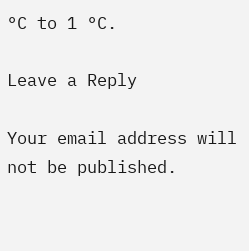°C to 1 °C.

Leave a Reply

Your email address will not be published.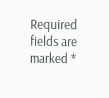Required fields are marked *